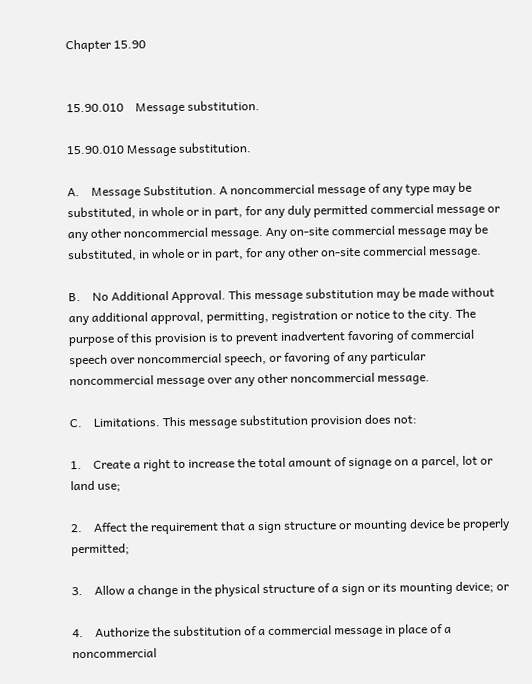Chapter 15.90


15.90.010    Message substitution.

15.90.010 Message substitution.

A.    Message Substitution. A noncommercial message of any type may be substituted, in whole or in part, for any duly permitted commercial message or any other noncommercial message. Any on-site commercial message may be substituted, in whole or in part, for any other on-site commercial message.

B.    No Additional Approval. This message substitution may be made without any additional approval, permitting, registration or notice to the city. The purpose of this provision is to prevent inadvertent favoring of commercial speech over noncommercial speech, or favoring of any particular noncommercial message over any other noncommercial message.

C.    Limitations. This message substitution provision does not:

1.    Create a right to increase the total amount of signage on a parcel, lot or land use;

2.    Affect the requirement that a sign structure or mounting device be properly permitted;

3.    Allow a change in the physical structure of a sign or its mounting device; or

4.    Authorize the substitution of a commercial message in place of a noncommercial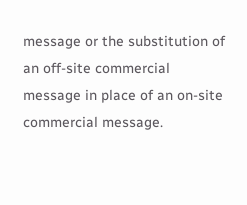message or the substitution of an off-site commercial message in place of an on-site commercial message.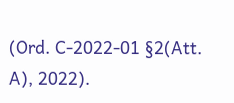(Ord. C-2022-01 §2(Att. A), 2022).